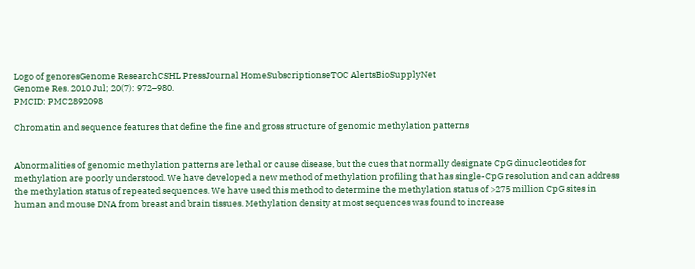Logo of genoresGenome ResearchCSHL PressJournal HomeSubscriptionseTOC AlertsBioSupplyNet
Genome Res. 2010 Jul; 20(7): 972–980.
PMCID: PMC2892098

Chromatin and sequence features that define the fine and gross structure of genomic methylation patterns


Abnormalities of genomic methylation patterns are lethal or cause disease, but the cues that normally designate CpG dinucleotides for methylation are poorly understood. We have developed a new method of methylation profiling that has single-CpG resolution and can address the methylation status of repeated sequences. We have used this method to determine the methylation status of >275 million CpG sites in human and mouse DNA from breast and brain tissues. Methylation density at most sequences was found to increase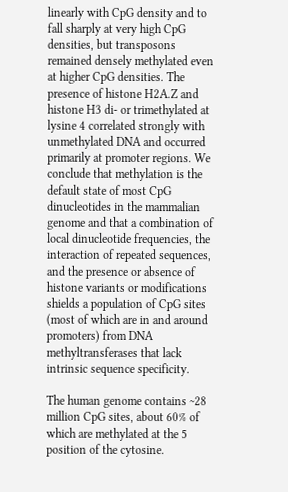linearly with CpG density and to fall sharply at very high CpG densities, but transposons remained densely methylated even at higher CpG densities. The presence of histone H2A.Z and histone H3 di- or trimethylated at lysine 4 correlated strongly with unmethylated DNA and occurred primarily at promoter regions. We conclude that methylation is the default state of most CpG dinucleotides in the mammalian genome and that a combination of local dinucleotide frequencies, the interaction of repeated sequences, and the presence or absence of histone variants or modifications shields a population of CpG sites (most of which are in and around promoters) from DNA methyltransferases that lack intrinsic sequence specificity.

The human genome contains ~28 million CpG sites, about 60% of which are methylated at the 5 position of the cytosine.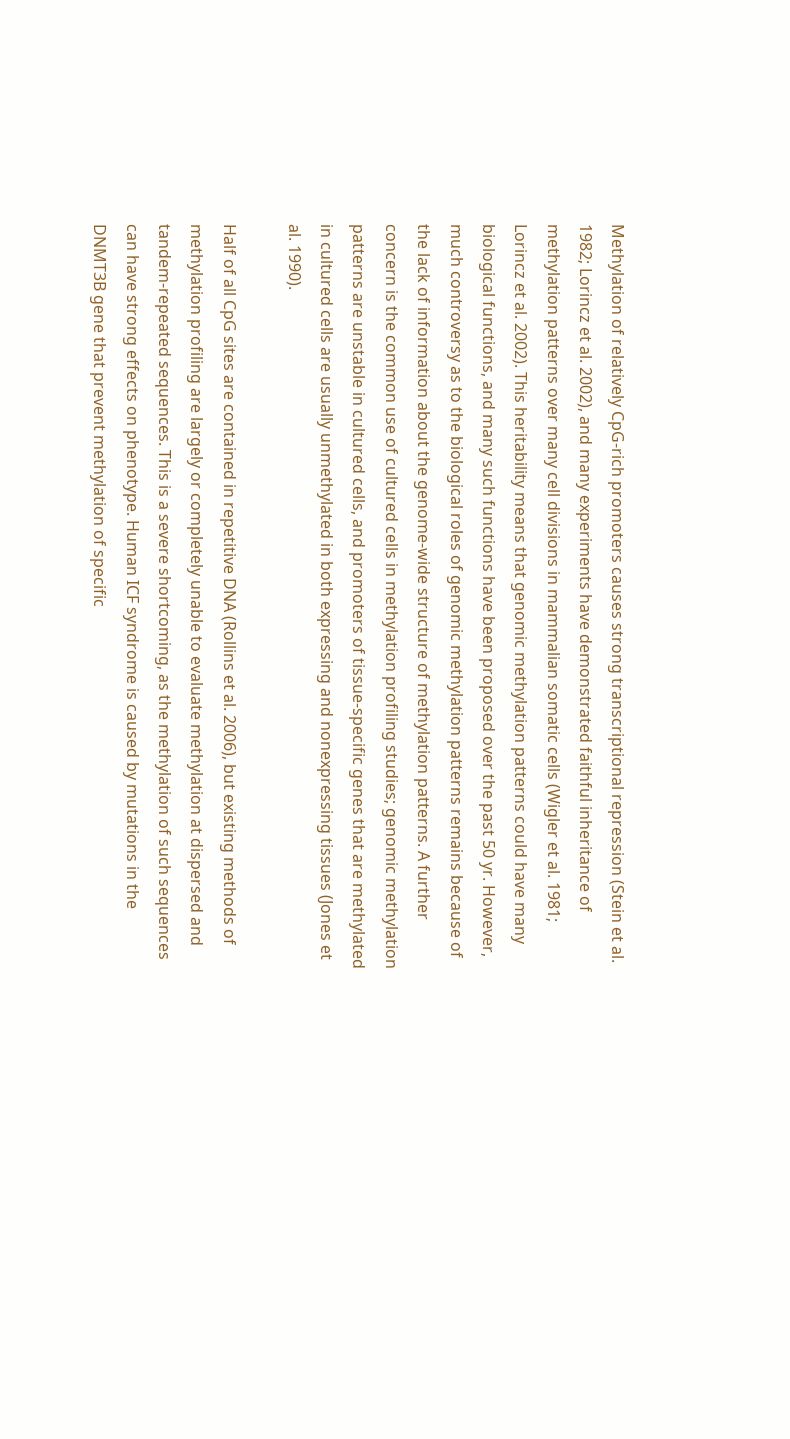Methylation of relatively CpG-rich promoters causes strong transcriptional repression (Stein et al. 1982; Lorincz et al. 2002), and many experiments have demonstrated faithful inheritance of methylation patterns over many cell divisions in mammalian somatic cells (Wigler et al. 1981; Lorincz et al. 2002). This heritability means that genomic methylation patterns could have many biological functions, and many such functions have been proposed over the past 50 yr. However, much controversy as to the biological roles of genomic methylation patterns remains because of the lack of information about the genome-wide structure of methylation patterns. A further concern is the common use of cultured cells in methylation profiling studies; genomic methylation patterns are unstable in cultured cells, and promoters of tissue-specific genes that are methylated in cultured cells are usually unmethylated in both expressing and nonexpressing tissues (Jones et al. 1990).

Half of all CpG sites are contained in repetitive DNA (Rollins et al. 2006), but existing methods of methylation profiling are largely or completely unable to evaluate methylation at dispersed and tandem-repeated sequences. This is a severe shortcoming, as the methylation of such sequences can have strong effects on phenotype. Human ICF syndrome is caused by mutations in the DNMT3B gene that prevent methylation of specific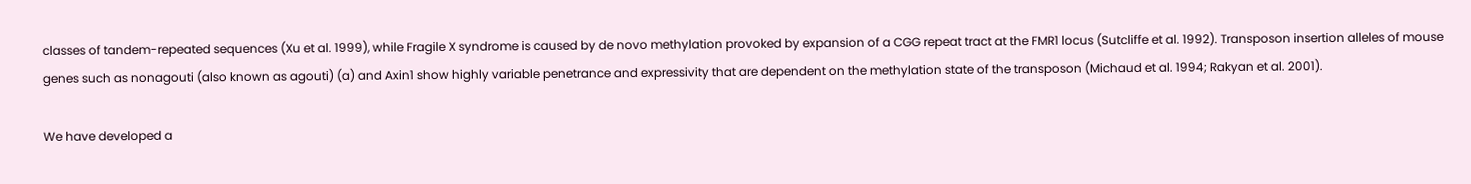classes of tandem-repeated sequences (Xu et al. 1999), while Fragile X syndrome is caused by de novo methylation provoked by expansion of a CGG repeat tract at the FMR1 locus (Sutcliffe et al. 1992). Transposon insertion alleles of mouse genes such as nonagouti (also known as agouti) (a) and Axin1 show highly variable penetrance and expressivity that are dependent on the methylation state of the transposon (Michaud et al. 1994; Rakyan et al. 2001).

We have developed a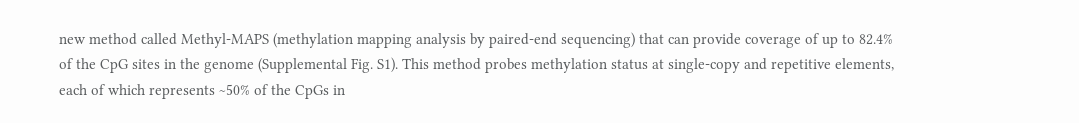new method called Methyl-MAPS (methylation mapping analysis by paired-end sequencing) that can provide coverage of up to 82.4% of the CpG sites in the genome (Supplemental Fig. S1). This method probes methylation status at single-copy and repetitive elements, each of which represents ~50% of the CpGs in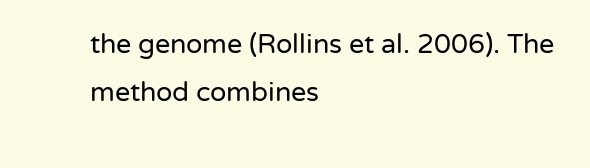the genome (Rollins et al. 2006). The method combines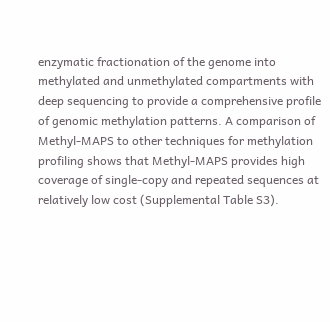enzymatic fractionation of the genome into methylated and unmethylated compartments with deep sequencing to provide a comprehensive profile of genomic methylation patterns. A comparison of Methyl-MAPS to other techniques for methylation profiling shows that Methyl-MAPS provides high coverage of single-copy and repeated sequences at relatively low cost (Supplemental Table S3).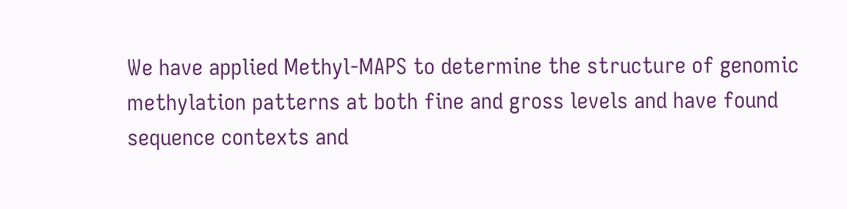We have applied Methyl-MAPS to determine the structure of genomic methylation patterns at both fine and gross levels and have found sequence contexts and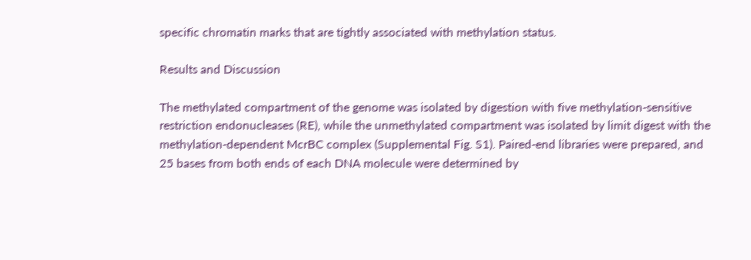specific chromatin marks that are tightly associated with methylation status.

Results and Discussion

The methylated compartment of the genome was isolated by digestion with five methylation-sensitive restriction endonucleases (RE), while the unmethylated compartment was isolated by limit digest with the methylation-dependent McrBC complex (Supplemental Fig. S1). Paired-end libraries were prepared, and 25 bases from both ends of each DNA molecule were determined by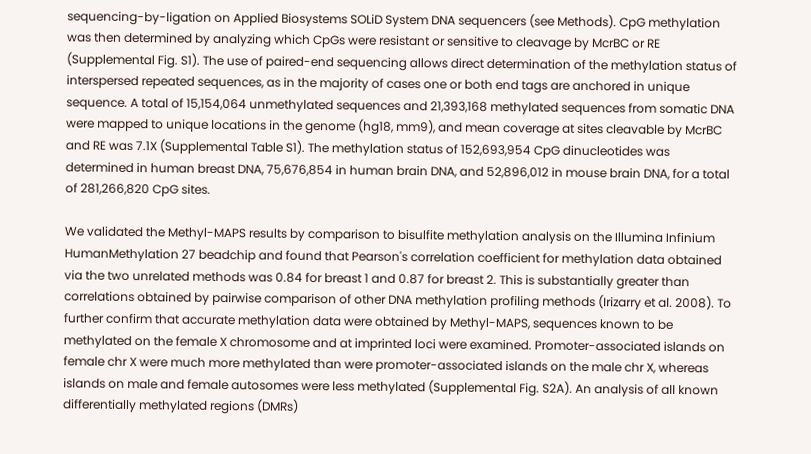sequencing-by-ligation on Applied Biosystems SOLiD System DNA sequencers (see Methods). CpG methylation was then determined by analyzing which CpGs were resistant or sensitive to cleavage by McrBC or RE (Supplemental Fig. S1). The use of paired-end sequencing allows direct determination of the methylation status of interspersed repeated sequences, as in the majority of cases one or both end tags are anchored in unique sequence. A total of 15,154,064 unmethylated sequences and 21,393,168 methylated sequences from somatic DNA were mapped to unique locations in the genome (hg18, mm9), and mean coverage at sites cleavable by McrBC and RE was 7.1X (Supplemental Table S1). The methylation status of 152,693,954 CpG dinucleotides was determined in human breast DNA, 75,676,854 in human brain DNA, and 52,896,012 in mouse brain DNA, for a total of 281,266,820 CpG sites.

We validated the Methyl-MAPS results by comparison to bisulfite methylation analysis on the Illumina Infinium HumanMethylation 27 beadchip and found that Pearson's correlation coefficient for methylation data obtained via the two unrelated methods was 0.84 for breast 1 and 0.87 for breast 2. This is substantially greater than correlations obtained by pairwise comparison of other DNA methylation profiling methods (Irizarry et al. 2008). To further confirm that accurate methylation data were obtained by Methyl-MAPS, sequences known to be methylated on the female X chromosome and at imprinted loci were examined. Promoter-associated islands on female chr X were much more methylated than were promoter-associated islands on the male chr X, whereas islands on male and female autosomes were less methylated (Supplemental Fig. S2A). An analysis of all known differentially methylated regions (DMRs)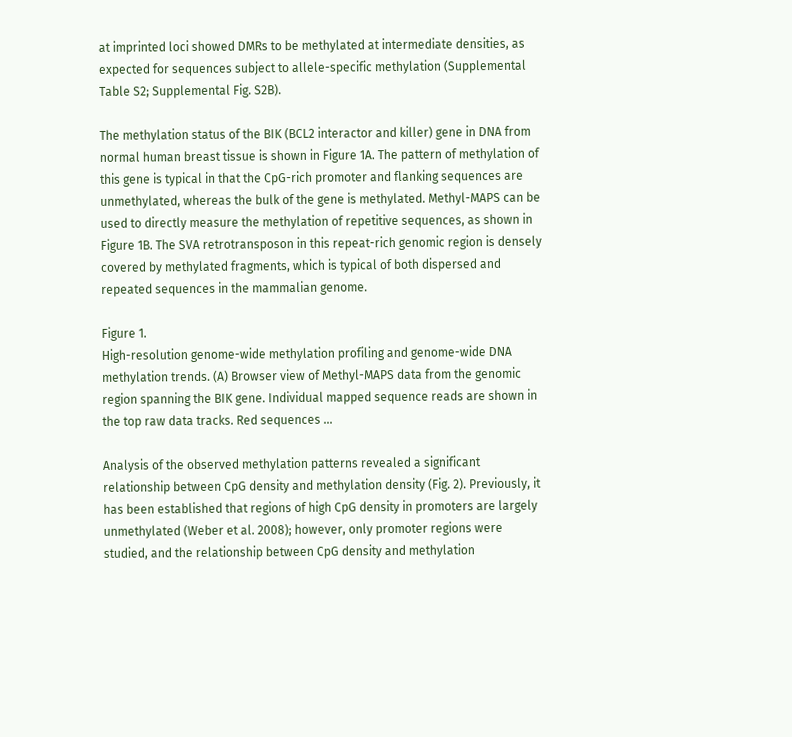at imprinted loci showed DMRs to be methylated at intermediate densities, as expected for sequences subject to allele-specific methylation (Supplemental Table S2; Supplemental Fig. S2B).

The methylation status of the BIK (BCL2 interactor and killer) gene in DNA from normal human breast tissue is shown in Figure 1A. The pattern of methylation of this gene is typical in that the CpG-rich promoter and flanking sequences are unmethylated, whereas the bulk of the gene is methylated. Methyl-MAPS can be used to directly measure the methylation of repetitive sequences, as shown in Figure 1B. The SVA retrotransposon in this repeat-rich genomic region is densely covered by methylated fragments, which is typical of both dispersed and repeated sequences in the mammalian genome.

Figure 1.
High-resolution genome-wide methylation profiling and genome-wide DNA methylation trends. (A) Browser view of Methyl-MAPS data from the genomic region spanning the BIK gene. Individual mapped sequence reads are shown in the top raw data tracks. Red sequences ...

Analysis of the observed methylation patterns revealed a significant relationship between CpG density and methylation density (Fig. 2). Previously, it has been established that regions of high CpG density in promoters are largely unmethylated (Weber et al. 2008); however, only promoter regions were studied, and the relationship between CpG density and methylation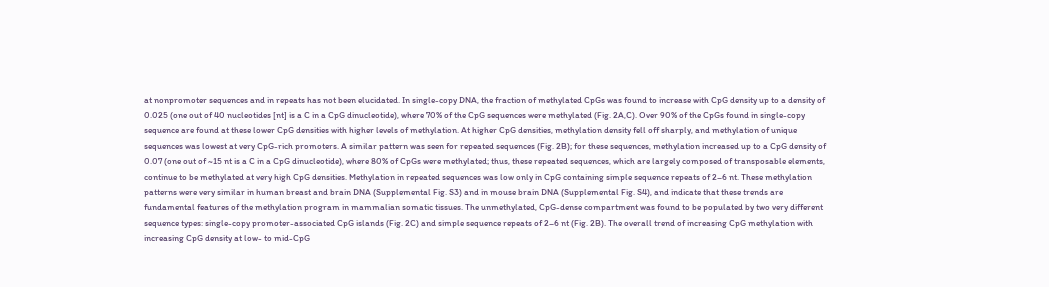at nonpromoter sequences and in repeats has not been elucidated. In single-copy DNA, the fraction of methylated CpGs was found to increase with CpG density up to a density of 0.025 (one out of 40 nucleotides [nt] is a C in a CpG dinucleotide), where 70% of the CpG sequences were methylated (Fig. 2A,C). Over 90% of the CpGs found in single-copy sequence are found at these lower CpG densities with higher levels of methylation. At higher CpG densities, methylation density fell off sharply, and methylation of unique sequences was lowest at very CpG-rich promoters. A similar pattern was seen for repeated sequences (Fig. 2B); for these sequences, methylation increased up to a CpG density of 0.07 (one out of ~15 nt is a C in a CpG dinucleotide), where 80% of CpGs were methylated; thus, these repeated sequences, which are largely composed of transposable elements, continue to be methylated at very high CpG densities. Methylation in repeated sequences was low only in CpG containing simple sequence repeats of 2–6 nt. These methylation patterns were very similar in human breast and brain DNA (Supplemental Fig. S3) and in mouse brain DNA (Supplemental Fig. S4), and indicate that these trends are fundamental features of the methylation program in mammalian somatic tissues. The unmethylated, CpG-dense compartment was found to be populated by two very different sequence types: single-copy promoter-associated CpG islands (Fig. 2C) and simple sequence repeats of 2–6 nt (Fig. 2B). The overall trend of increasing CpG methylation with increasing CpG density at low- to mid-CpG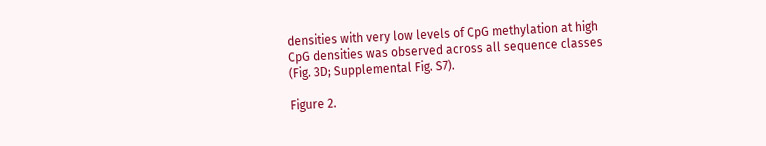densities with very low levels of CpG methylation at high CpG densities was observed across all sequence classes (Fig. 3D; Supplemental Fig. S7).

Figure 2.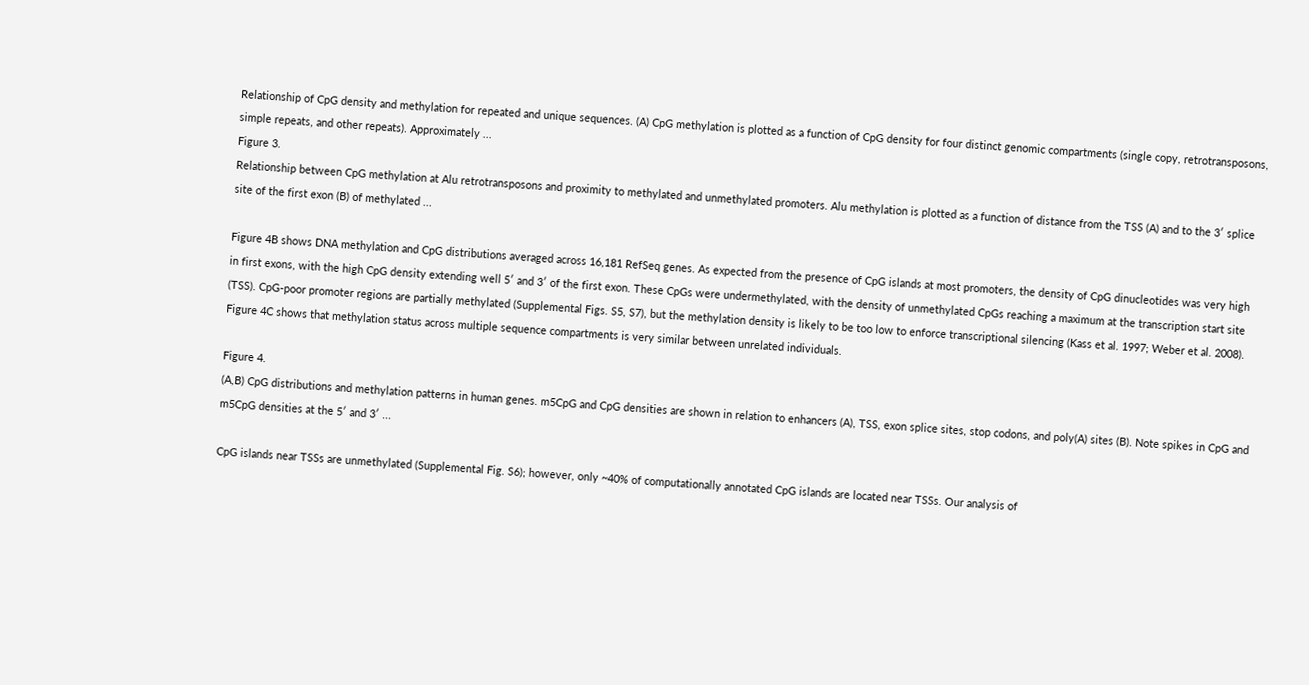Relationship of CpG density and methylation for repeated and unique sequences. (A) CpG methylation is plotted as a function of CpG density for four distinct genomic compartments (single copy, retrotransposons, simple repeats, and other repeats). Approximately ...
Figure 3.
Relationship between CpG methylation at Alu retrotransposons and proximity to methylated and unmethylated promoters. Alu methylation is plotted as a function of distance from the TSS (A) and to the 3′ splice site of the first exon (B) of methylated ...

Figure 4B shows DNA methylation and CpG distributions averaged across 16,181 RefSeq genes. As expected from the presence of CpG islands at most promoters, the density of CpG dinucleotides was very high in first exons, with the high CpG density extending well 5′ and 3′ of the first exon. These CpGs were undermethylated, with the density of unmethylated CpGs reaching a maximum at the transcription start site (TSS). CpG-poor promoter regions are partially methylated (Supplemental Figs. S5, S7), but the methylation density is likely to be too low to enforce transcriptional silencing (Kass et al. 1997; Weber et al. 2008). Figure 4C shows that methylation status across multiple sequence compartments is very similar between unrelated individuals.

Figure 4.
(A,B) CpG distributions and methylation patterns in human genes. m5CpG and CpG densities are shown in relation to enhancers (A), TSS, exon splice sites, stop codons, and poly(A) sites (B). Note spikes in CpG and m5CpG densities at the 5′ and 3′ ...

CpG islands near TSSs are unmethylated (Supplemental Fig. S6); however, only ~40% of computationally annotated CpG islands are located near TSSs. Our analysis of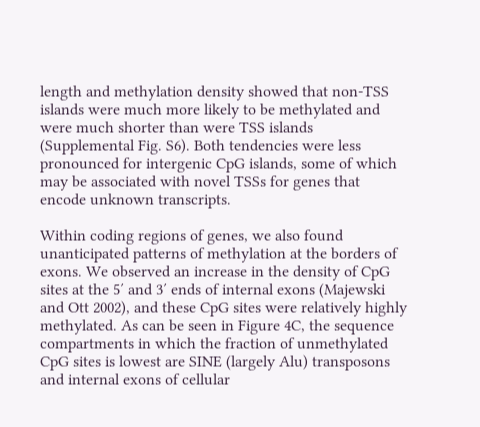length and methylation density showed that non-TSS islands were much more likely to be methylated and were much shorter than were TSS islands (Supplemental Fig. S6). Both tendencies were less pronounced for intergenic CpG islands, some of which may be associated with novel TSSs for genes that encode unknown transcripts.

Within coding regions of genes, we also found unanticipated patterns of methylation at the borders of exons. We observed an increase in the density of CpG sites at the 5′ and 3′ ends of internal exons (Majewski and Ott 2002), and these CpG sites were relatively highly methylated. As can be seen in Figure 4C, the sequence compartments in which the fraction of unmethylated CpG sites is lowest are SINE (largely Alu) transposons and internal exons of cellular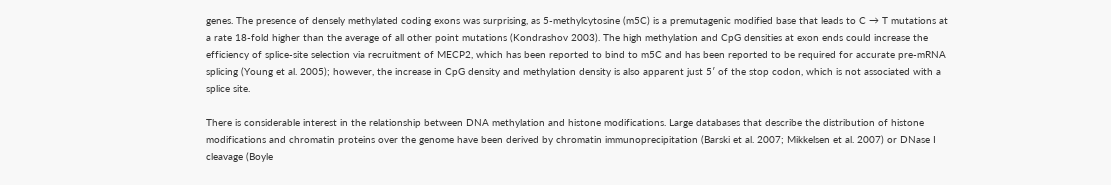genes. The presence of densely methylated coding exons was surprising, as 5-methylcytosine (m5C) is a premutagenic modified base that leads to C → T mutations at a rate 18-fold higher than the average of all other point mutations (Kondrashov 2003). The high methylation and CpG densities at exon ends could increase the efficiency of splice-site selection via recruitment of MECP2, which has been reported to bind to m5C and has been reported to be required for accurate pre-mRNA splicing (Young et al. 2005); however, the increase in CpG density and methylation density is also apparent just 5′ of the stop codon, which is not associated with a splice site.

There is considerable interest in the relationship between DNA methylation and histone modifications. Large databases that describe the distribution of histone modifications and chromatin proteins over the genome have been derived by chromatin immunoprecipitation (Barski et al. 2007; Mikkelsen et al. 2007) or DNase I cleavage (Boyle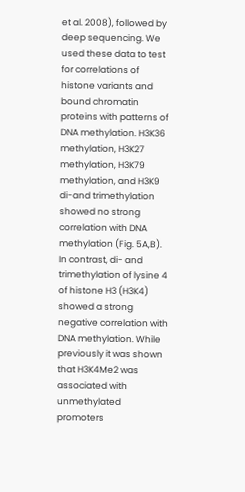et al. 2008), followed by deep sequencing. We used these data to test for correlations of histone variants and bound chromatin proteins with patterns of DNA methylation. H3K36 methylation, H3K27 methylation, H3K79 methylation, and H3K9 di-and trimethylation showed no strong correlation with DNA methylation (Fig. 5A,B). In contrast, di- and trimethylation of lysine 4 of histone H3 (H3K4) showed a strong negative correlation with DNA methylation. While previously it was shown that H3K4Me2 was associated with unmethylated promoters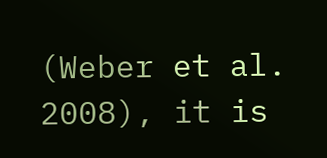(Weber et al. 2008), it is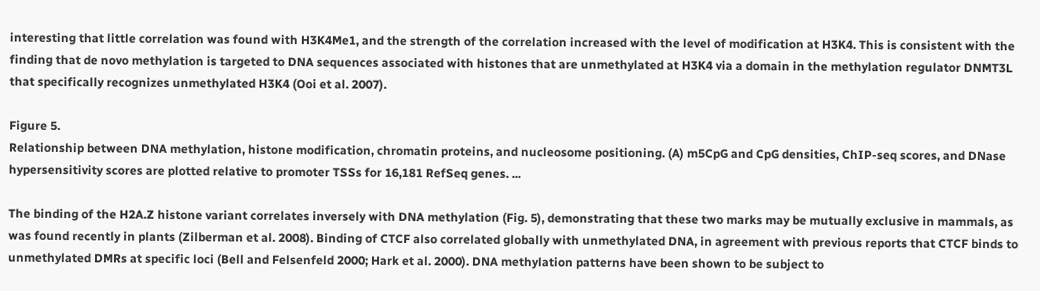interesting that little correlation was found with H3K4Me1, and the strength of the correlation increased with the level of modification at H3K4. This is consistent with the finding that de novo methylation is targeted to DNA sequences associated with histones that are unmethylated at H3K4 via a domain in the methylation regulator DNMT3L that specifically recognizes unmethylated H3K4 (Ooi et al. 2007).

Figure 5.
Relationship between DNA methylation, histone modification, chromatin proteins, and nucleosome positioning. (A) m5CpG and CpG densities, ChIP-seq scores, and DNase hypersensitivity scores are plotted relative to promoter TSSs for 16,181 RefSeq genes. ...

The binding of the H2A.Z histone variant correlates inversely with DNA methylation (Fig. 5), demonstrating that these two marks may be mutually exclusive in mammals, as was found recently in plants (Zilberman et al. 2008). Binding of CTCF also correlated globally with unmethylated DNA, in agreement with previous reports that CTCF binds to unmethylated DMRs at specific loci (Bell and Felsenfeld 2000; Hark et al. 2000). DNA methylation patterns have been shown to be subject to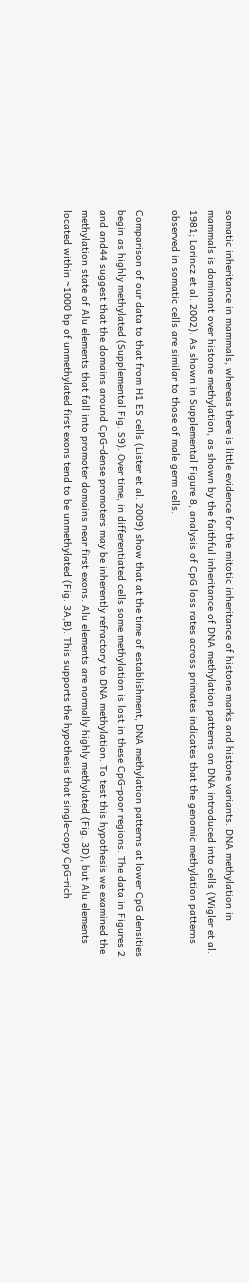somatic inheritance in mammals, whereas there is little evidence for the mitotic inheritance of histone marks and histone variants. DNA methylation in mammals is dominant over histone methylation, as shown by the faithful inheritance of DNA methylation patterns on DNA introduced into cells (Wigler et al. 1981; Lorincz et al. 2002). As shown in Supplemental Figure 8, analysis of CpG loss rates across primates indicates that the genomic methylation patterns observed in somatic cells are similar to those of male germ cells.

Comparison of our data to that from H1 ES cells (Lister et al. 2009) show that at the time of establishment, DNA methylation patterns at lower CpG densities begin as highly methylated (Supplemental Fig. S9). Over time, in differentiated cells some methylation is lost in these CpG-poor regions. The data in Figures 2 and and44 suggest that the domains around CpG-dense promoters may be inherently refractory to DNA methylation. To test this hypothesis we examined the methylation state of Alu elements that fall into promoter domains near first exons. Alu elements are normally highly methylated (Fig. 3D), but Alu elements located within ~1000 bp of unmethylated first exons tend to be unmethylated (Fig. 3A,B). This supports the hypothesis that single-copy CpG-rich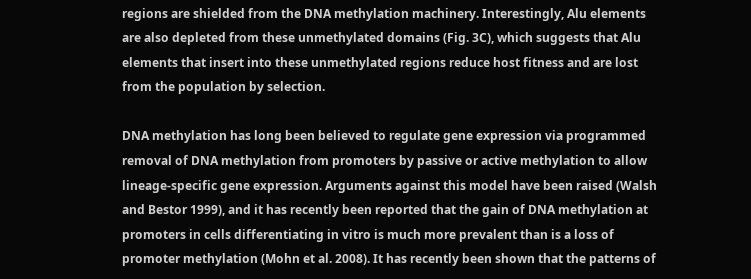regions are shielded from the DNA methylation machinery. Interestingly, Alu elements are also depleted from these unmethylated domains (Fig. 3C), which suggests that Alu elements that insert into these unmethylated regions reduce host fitness and are lost from the population by selection.

DNA methylation has long been believed to regulate gene expression via programmed removal of DNA methylation from promoters by passive or active methylation to allow lineage-specific gene expression. Arguments against this model have been raised (Walsh and Bestor 1999), and it has recently been reported that the gain of DNA methylation at promoters in cells differentiating in vitro is much more prevalent than is a loss of promoter methylation (Mohn et al. 2008). It has recently been shown that the patterns of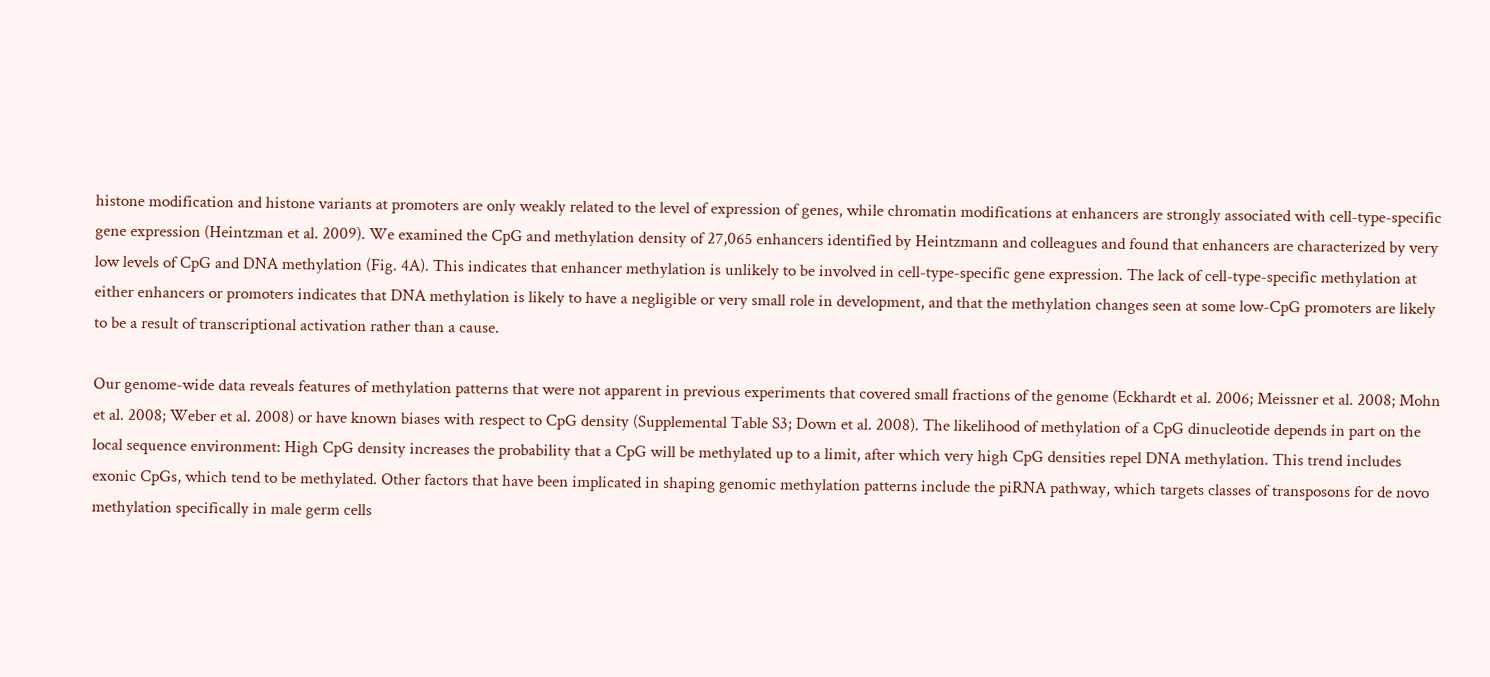histone modification and histone variants at promoters are only weakly related to the level of expression of genes, while chromatin modifications at enhancers are strongly associated with cell-type-specific gene expression (Heintzman et al. 2009). We examined the CpG and methylation density of 27,065 enhancers identified by Heintzmann and colleagues and found that enhancers are characterized by very low levels of CpG and DNA methylation (Fig. 4A). This indicates that enhancer methylation is unlikely to be involved in cell-type-specific gene expression. The lack of cell-type-specific methylation at either enhancers or promoters indicates that DNA methylation is likely to have a negligible or very small role in development, and that the methylation changes seen at some low-CpG promoters are likely to be a result of transcriptional activation rather than a cause.

Our genome-wide data reveals features of methylation patterns that were not apparent in previous experiments that covered small fractions of the genome (Eckhardt et al. 2006; Meissner et al. 2008; Mohn et al. 2008; Weber et al. 2008) or have known biases with respect to CpG density (Supplemental Table S3; Down et al. 2008). The likelihood of methylation of a CpG dinucleotide depends in part on the local sequence environment: High CpG density increases the probability that a CpG will be methylated up to a limit, after which very high CpG densities repel DNA methylation. This trend includes exonic CpGs, which tend to be methylated. Other factors that have been implicated in shaping genomic methylation patterns include the piRNA pathway, which targets classes of transposons for de novo methylation specifically in male germ cells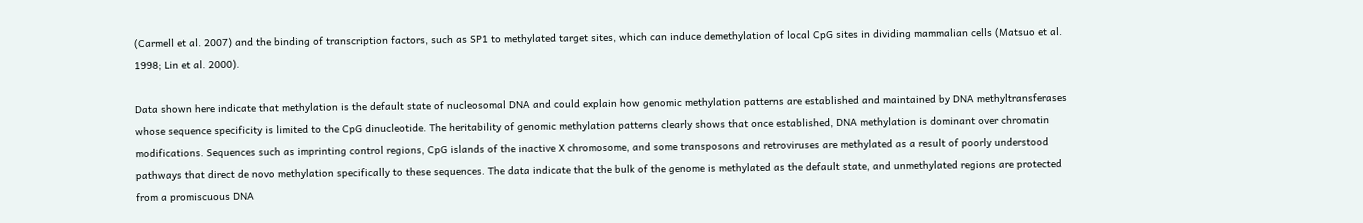(Carmell et al. 2007) and the binding of transcription factors, such as SP1 to methylated target sites, which can induce demethylation of local CpG sites in dividing mammalian cells (Matsuo et al. 1998; Lin et al. 2000).

Data shown here indicate that methylation is the default state of nucleosomal DNA and could explain how genomic methylation patterns are established and maintained by DNA methyltransferases whose sequence specificity is limited to the CpG dinucleotide. The heritability of genomic methylation patterns clearly shows that once established, DNA methylation is dominant over chromatin modifications. Sequences such as imprinting control regions, CpG islands of the inactive X chromosome, and some transposons and retroviruses are methylated as a result of poorly understood pathways that direct de novo methylation specifically to these sequences. The data indicate that the bulk of the genome is methylated as the default state, and unmethylated regions are protected from a promiscuous DNA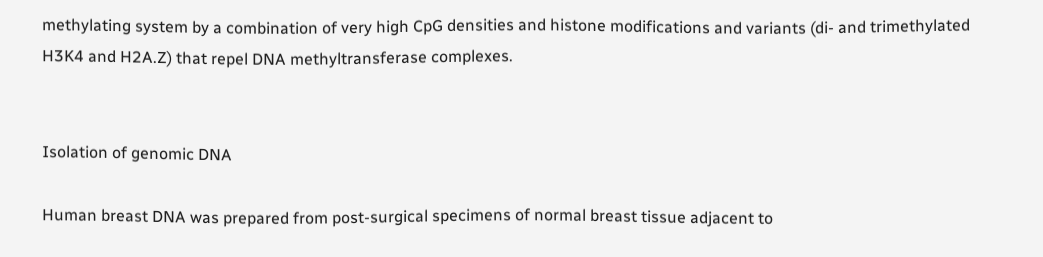methylating system by a combination of very high CpG densities and histone modifications and variants (di- and trimethylated H3K4 and H2A.Z) that repel DNA methyltransferase complexes.


Isolation of genomic DNA

Human breast DNA was prepared from post-surgical specimens of normal breast tissue adjacent to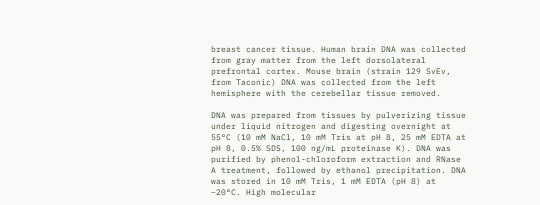breast cancer tissue. Human brain DNA was collected from gray matter from the left dorsolateral prefrontal cortex. Mouse brain (strain 129 SvEv, from Taconic) DNA was collected from the left hemisphere with the cerebellar tissue removed.

DNA was prepared from tissues by pulverizing tissue under liquid nitrogen and digesting overnight at 55°C (10 mM NaCl, 10 mM Tris at pH 8, 25 mM EDTA at pH 8, 0.5% SDS, 100 ng/mL proteinase K). DNA was purified by phenol-chloroform extraction and RNase A treatment, followed by ethanol precipitation. DNA was stored in 10 mM Tris, 1 mM EDTA (pH 8) at −20°C. High molecular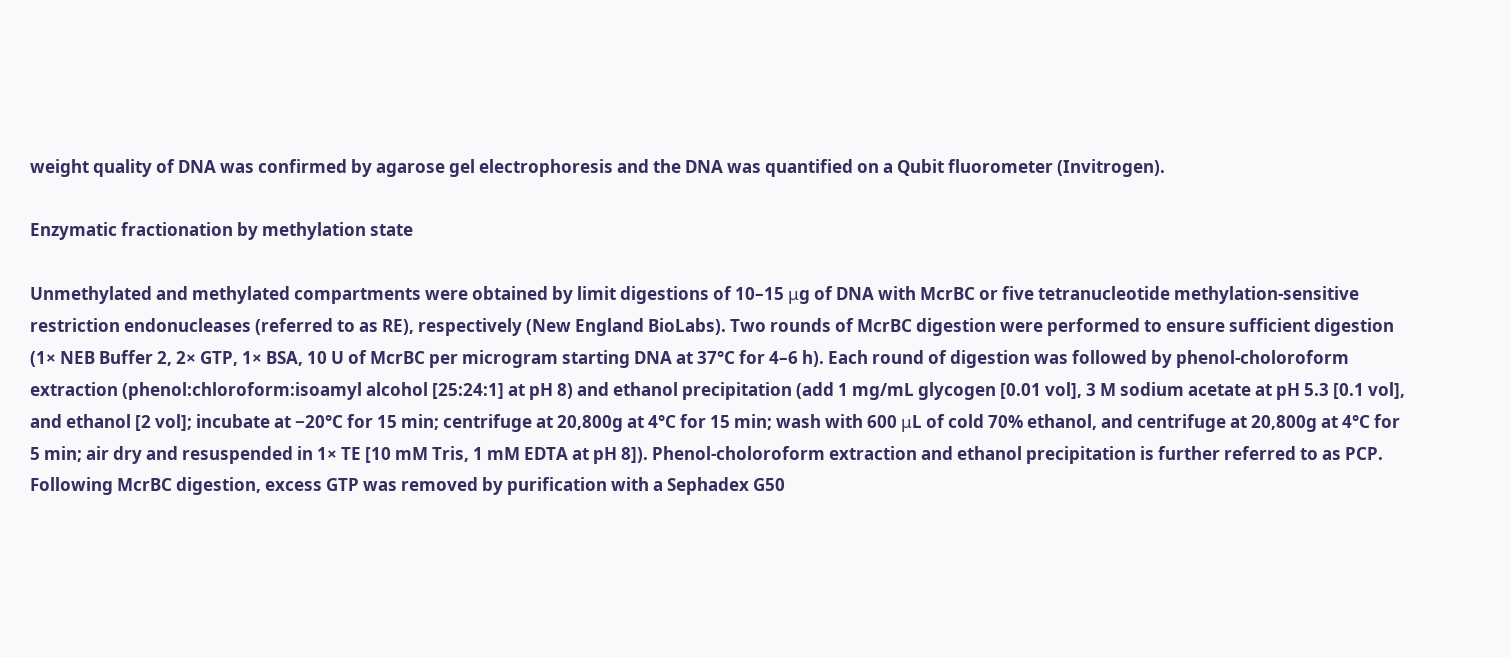weight quality of DNA was confirmed by agarose gel electrophoresis and the DNA was quantified on a Qubit fluorometer (Invitrogen).

Enzymatic fractionation by methylation state

Unmethylated and methylated compartments were obtained by limit digestions of 10–15 μg of DNA with McrBC or five tetranucleotide methylation-sensitive restriction endonucleases (referred to as RE), respectively (New England BioLabs). Two rounds of McrBC digestion were performed to ensure sufficient digestion (1× NEB Buffer 2, 2× GTP, 1× BSA, 10 U of McrBC per microgram starting DNA at 37°C for 4–6 h). Each round of digestion was followed by phenol-choloroform extraction (phenol:chloroform:isoamyl alcohol [25:24:1] at pH 8) and ethanol precipitation (add 1 mg/mL glycogen [0.01 vol], 3 M sodium acetate at pH 5.3 [0.1 vol], and ethanol [2 vol]; incubate at −20°C for 15 min; centrifuge at 20,800g at 4°C for 15 min; wash with 600 μL of cold 70% ethanol, and centrifuge at 20,800g at 4°C for 5 min; air dry and resuspended in 1× TE [10 mM Tris, 1 mM EDTA at pH 8]). Phenol-choloroform extraction and ethanol precipitation is further referred to as PCP. Following McrBC digestion, excess GTP was removed by purification with a Sephadex G50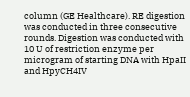column (GE Healthcare). RE digestion was conducted in three consecutive rounds. Digestion was conducted with 10 U of restriction enzyme per microgram of starting DNA with HpaII and HpyCH4IV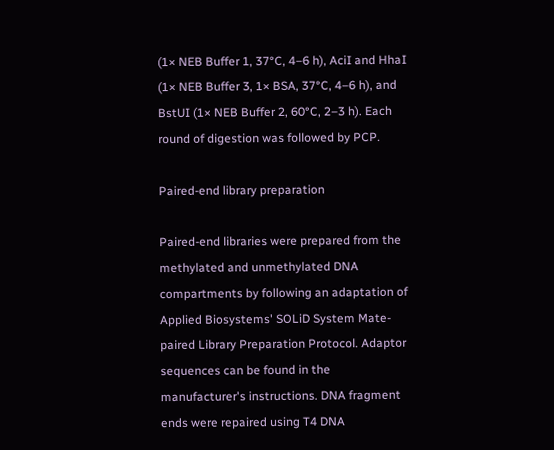(1× NEB Buffer 1, 37°C, 4–6 h), AciI and HhaI (1× NEB Buffer 3, 1× BSA, 37°C, 4–6 h), and BstUI (1× NEB Buffer 2, 60°C, 2–3 h). Each round of digestion was followed by PCP.

Paired-end library preparation

Paired-end libraries were prepared from the methylated and unmethylated DNA compartments by following an adaptation of Applied Biosystems' SOLiD System Mate-paired Library Preparation Protocol. Adaptor sequences can be found in the manufacturer's instructions. DNA fragment ends were repaired using T4 DNA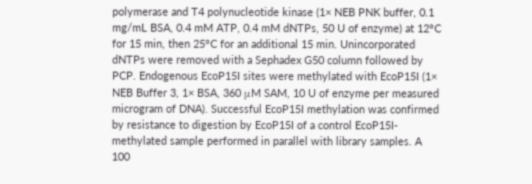polymerase and T4 polynucleotide kinase (1× NEB PNK buffer, 0.1 mg/mL BSA, 0.4 mM ATP, 0.4 mM dNTPs, 50 U of enzyme) at 12°C for 15 min, then 25°C for an additional 15 min. Unincorporated dNTPs were removed with a Sephadex G50 column followed by PCP. Endogenous EcoP15I sites were methylated with EcoP15I (1× NEB Buffer 3, 1× BSA, 360 μM SAM, 10 U of enzyme per measured microgram of DNA). Successful EcoP15I methylation was confirmed by resistance to digestion by EcoP15I of a control EcoP15I-methylated sample performed in parallel with library samples. A 100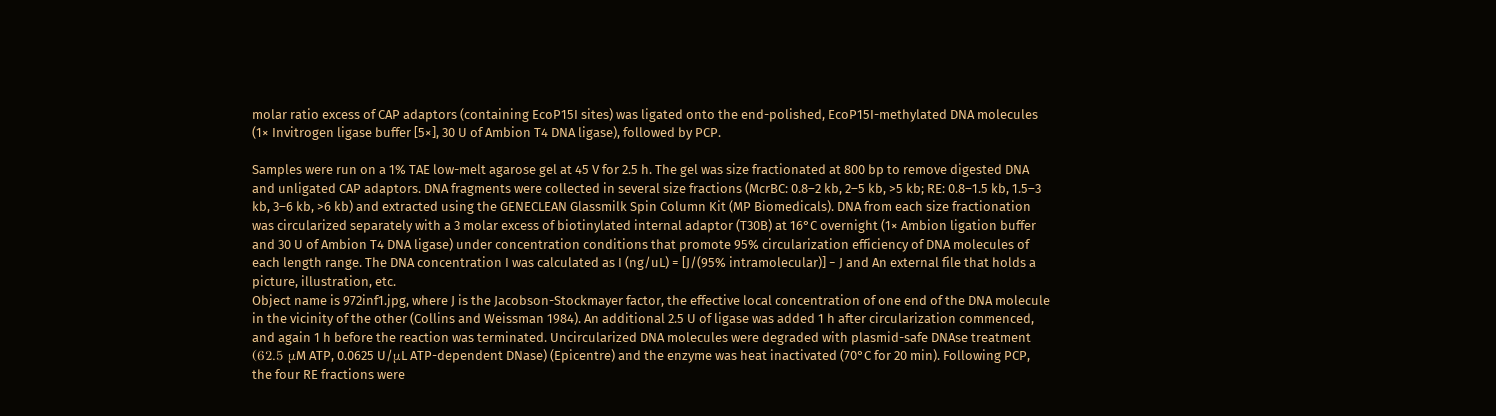molar ratio excess of CAP adaptors (containing EcoP15I sites) was ligated onto the end-polished, EcoP15I-methylated DNA molecules (1× Invitrogen ligase buffer [5×], 30 U of Ambion T4 DNA ligase), followed by PCP.

Samples were run on a 1% TAE low-melt agarose gel at 45 V for 2.5 h. The gel was size fractionated at 800 bp to remove digested DNA and unligated CAP adaptors. DNA fragments were collected in several size fractions (McrBC: 0.8–2 kb, 2–5 kb, >5 kb; RE: 0.8–1.5 kb, 1.5–3 kb, 3–6 kb, >6 kb) and extracted using the GENECLEAN Glassmilk Spin Column Kit (MP Biomedicals). DNA from each size fractionation was circularized separately with a 3 molar excess of biotinylated internal adaptor (T30B) at 16°C overnight (1× Ambion ligation buffer and 30 U of Ambion T4 DNA ligase) under concentration conditions that promote 95% circularization efficiency of DNA molecules of each length range. The DNA concentration I was calculated as I (ng/uL) = [J/(95% intramolecular)] − J and An external file that holds a picture, illustration, etc.
Object name is 972inf1.jpg, where J is the Jacobson-Stockmayer factor, the effective local concentration of one end of the DNA molecule in the vicinity of the other (Collins and Weissman 1984). An additional 2.5 U of ligase was added 1 h after circularization commenced, and again 1 h before the reaction was terminated. Uncircularized DNA molecules were degraded with plasmid-safe DNAse treatment (62.5 μM ATP, 0.0625 U/μL ATP-dependent DNase) (Epicentre) and the enzyme was heat inactivated (70°C for 20 min). Following PCP, the four RE fractions were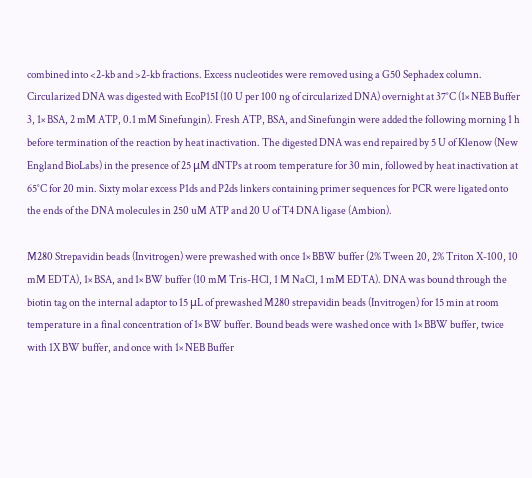combined into <2-kb and >2-kb fractions. Excess nucleotides were removed using a G50 Sephadex column. Circularized DNA was digested with EcoP15I (10 U per 100 ng of circularized DNA) overnight at 37°C (1× NEB Buffer 3, 1× BSA, 2 mM ATP, 0.1 mM Sinefungin). Fresh ATP, BSA, and Sinefungin were added the following morning 1 h before termination of the reaction by heat inactivation. The digested DNA was end repaired by 5 U of Klenow (New England BioLabs) in the presence of 25 μM dNTPs at room temperature for 30 min, followed by heat inactivation at 65°C for 20 min. Sixty molar excess P1ds and P2ds linkers containing primer sequences for PCR were ligated onto the ends of the DNA molecules in 250 uM ATP and 20 U of T4 DNA ligase (Ambion).

M280 Strepavidin beads (Invitrogen) were prewashed with once 1× BBW buffer (2% Tween 20, 2% Triton X-100, 10 mM EDTA), 1× BSA, and 1× BW buffer (10 mM Tris-HCl, 1 M NaCl, 1 mM EDTA). DNA was bound through the biotin tag on the internal adaptor to 15 μL of prewashed M280 strepavidin beads (Invitrogen) for 15 min at room temperature in a final concentration of 1× BW buffer. Bound beads were washed once with 1× BBW buffer, twice with 1X BW buffer, and once with 1× NEB Buffer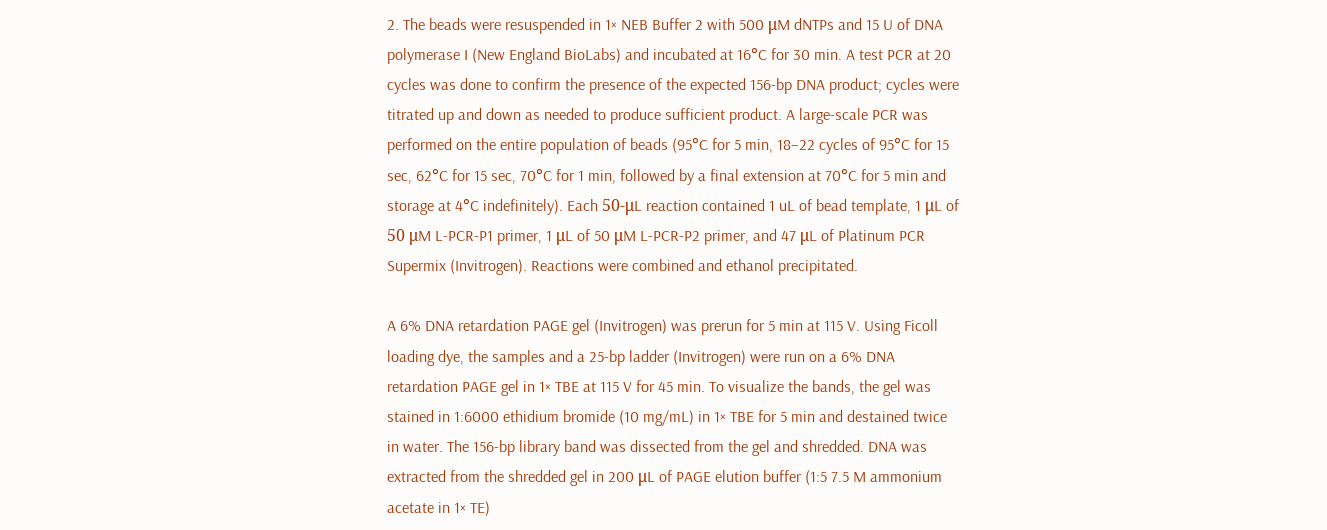2. The beads were resuspended in 1× NEB Buffer 2 with 500 μM dNTPs and 15 U of DNA polymerase I (New England BioLabs) and incubated at 16°C for 30 min. A test PCR at 20 cycles was done to confirm the presence of the expected 156-bp DNA product; cycles were titrated up and down as needed to produce sufficient product. A large-scale PCR was performed on the entire population of beads (95°C for 5 min, 18–22 cycles of 95°C for 15 sec, 62°C for 15 sec, 70°C for 1 min, followed by a final extension at 70°C for 5 min and storage at 4°C indefinitely). Each 50-μL reaction contained 1 uL of bead template, 1 μL of 50 μM L-PCR-P1 primer, 1 μL of 50 μM L-PCR-P2 primer, and 47 μL of Platinum PCR Supermix (Invitrogen). Reactions were combined and ethanol precipitated.

A 6% DNA retardation PAGE gel (Invitrogen) was prerun for 5 min at 115 V. Using Ficoll loading dye, the samples and a 25-bp ladder (Invitrogen) were run on a 6% DNA retardation PAGE gel in 1× TBE at 115 V for 45 min. To visualize the bands, the gel was stained in 1:6000 ethidium bromide (10 mg/mL) in 1× TBE for 5 min and destained twice in water. The 156-bp library band was dissected from the gel and shredded. DNA was extracted from the shredded gel in 200 μL of PAGE elution buffer (1:5 7.5 M ammonium acetate in 1× TE)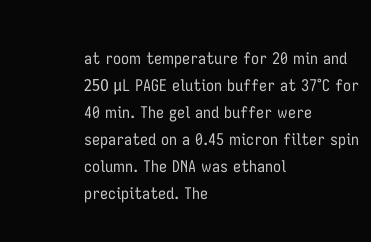at room temperature for 20 min and 250 μL PAGE elution buffer at 37°C for 40 min. The gel and buffer were separated on a 0.45 micron filter spin column. The DNA was ethanol precipitated. The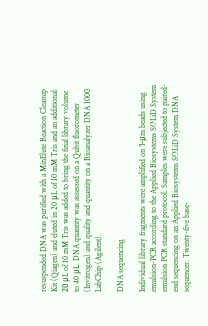resuspended DNA was purified with a MinElute Reaction Cleanup Kit (Qiagen) and eluted in 20 μL of 10 mM Tris and an additional 20 μL of 10 mM Tris was added to bring the final library volume to 40 μL. DNA quantity was assessed on a Qubit fluorometer (Invitrogen) and quality and quantity on a Bioanalyzer DNA 1000 LabChip (Agilent).

DNA sequencing

Individual library fragments were amplified on 1-μm beads using emulsion-PCR according to the Applied Biosystems SOLiD System emulsion PCR standard protocol. Samples were subjected to paired-end sequencing on an Applied Biosystems SOLiD System DNA sequencer. Twenty-five base-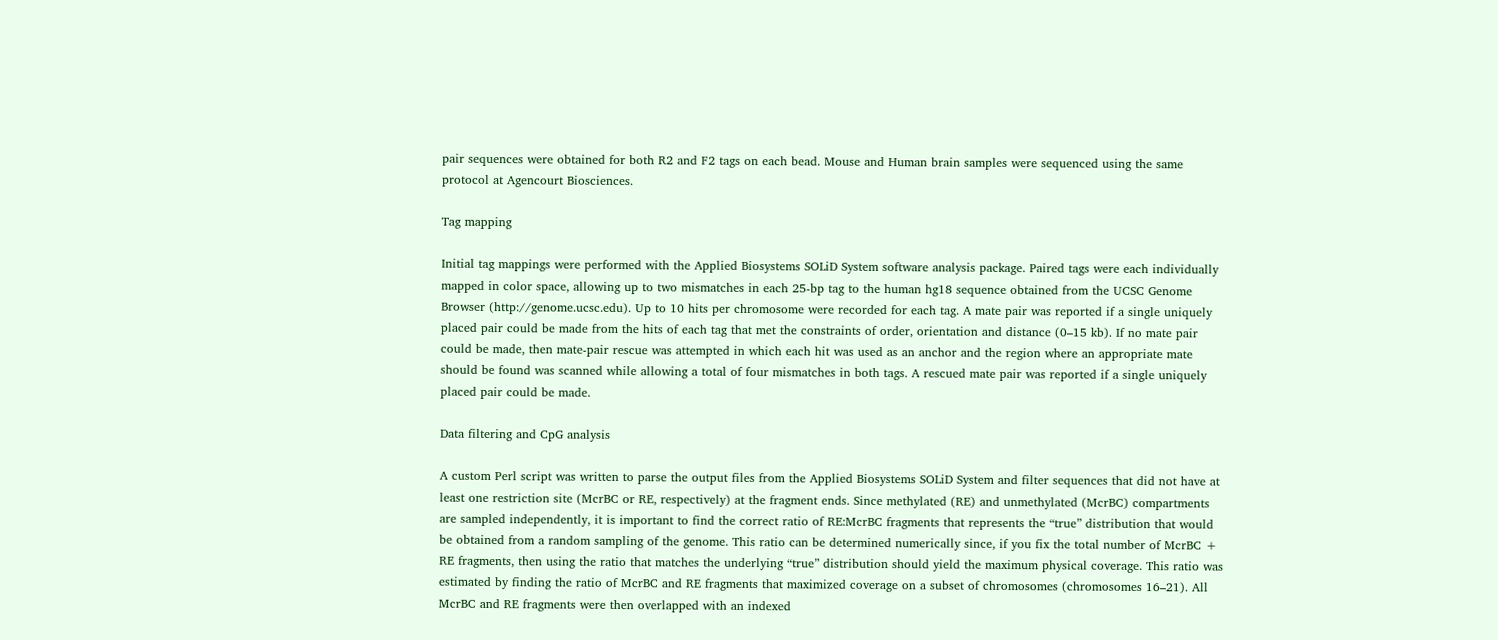pair sequences were obtained for both R2 and F2 tags on each bead. Mouse and Human brain samples were sequenced using the same protocol at Agencourt Biosciences.

Tag mapping

Initial tag mappings were performed with the Applied Biosystems SOLiD System software analysis package. Paired tags were each individually mapped in color space, allowing up to two mismatches in each 25-bp tag to the human hg18 sequence obtained from the UCSC Genome Browser (http://genome.ucsc.edu). Up to 10 hits per chromosome were recorded for each tag. A mate pair was reported if a single uniquely placed pair could be made from the hits of each tag that met the constraints of order, orientation and distance (0–15 kb). If no mate pair could be made, then mate-pair rescue was attempted in which each hit was used as an anchor and the region where an appropriate mate should be found was scanned while allowing a total of four mismatches in both tags. A rescued mate pair was reported if a single uniquely placed pair could be made.

Data filtering and CpG analysis

A custom Perl script was written to parse the output files from the Applied Biosystems SOLiD System and filter sequences that did not have at least one restriction site (McrBC or RE, respectively) at the fragment ends. Since methylated (RE) and unmethylated (McrBC) compartments are sampled independently, it is important to find the correct ratio of RE:McrBC fragments that represents the “true” distribution that would be obtained from a random sampling of the genome. This ratio can be determined numerically since, if you fix the total number of McrBC + RE fragments, then using the ratio that matches the underlying “true” distribution should yield the maximum physical coverage. This ratio was estimated by finding the ratio of McrBC and RE fragments that maximized coverage on a subset of chromosomes (chromosomes 16–21). All McrBC and RE fragments were then overlapped with an indexed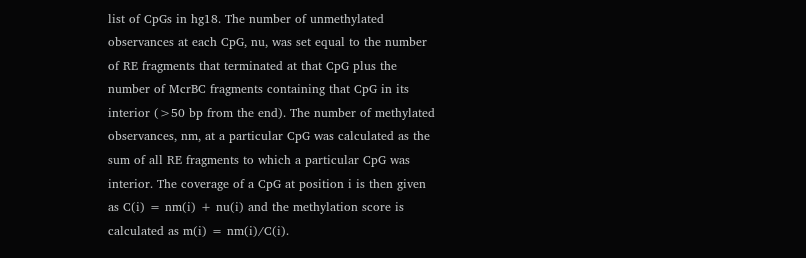list of CpGs in hg18. The number of unmethylated observances at each CpG, nu, was set equal to the number of RE fragments that terminated at that CpG plus the number of McrBC fragments containing that CpG in its interior (>50 bp from the end). The number of methylated observances, nm, at a particular CpG was calculated as the sum of all RE fragments to which a particular CpG was interior. The coverage of a CpG at position i is then given as C(i) = nm(i) + nu(i) and the methylation score is calculated as m(i) = nm(i)/C(i).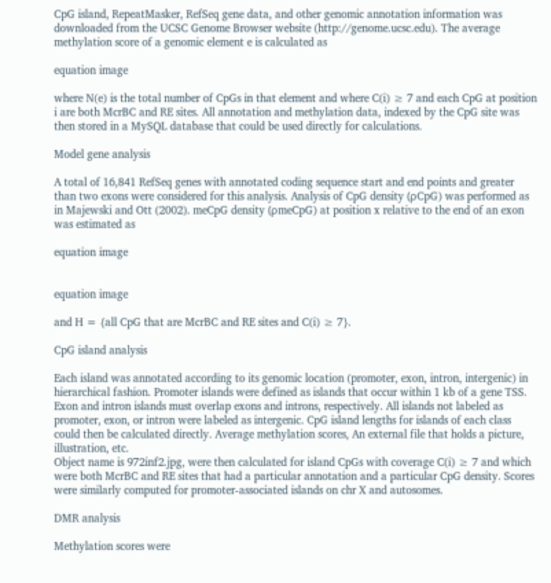CpG island, RepeatMasker, RefSeq gene data, and other genomic annotation information was downloaded from the UCSC Genome Browser website (http://genome.ucsc.edu). The average methylation score of a genomic element e is calculated as

equation image

where N(e) is the total number of CpGs in that element and where C(i) ≥ 7 and each CpG at position i are both McrBC and RE sites. All annotation and methylation data, indexed by the CpG site was then stored in a MySQL database that could be used directly for calculations.

Model gene analysis

A total of 16,841 RefSeq genes with annotated coding sequence start and end points and greater than two exons were considered for this analysis. Analysis of CpG density (ρCpG) was performed as in Majewski and Ott (2002). meCpG density (ρmeCpG) at position x relative to the end of an exon was estimated as

equation image


equation image

and H = {all CpG that are McrBC and RE sites and C(i) ≥ 7}.

CpG island analysis

Each island was annotated according to its genomic location (promoter, exon, intron, intergenic) in hierarchical fashion. Promoter islands were defined as islands that occur within 1 kb of a gene TSS. Exon and intron islands must overlap exons and introns, respectively. All islands not labeled as promoter, exon, or intron were labeled as intergenic. CpG island lengths for islands of each class could then be calculated directly. Average methylation scores, An external file that holds a picture, illustration, etc.
Object name is 972inf2.jpg, were then calculated for island CpGs with coverage C(i) ≥ 7 and which were both McrBC and RE sites that had a particular annotation and a particular CpG density. Scores were similarly computed for promoter-associated islands on chr X and autosomes.

DMR analysis

Methylation scores were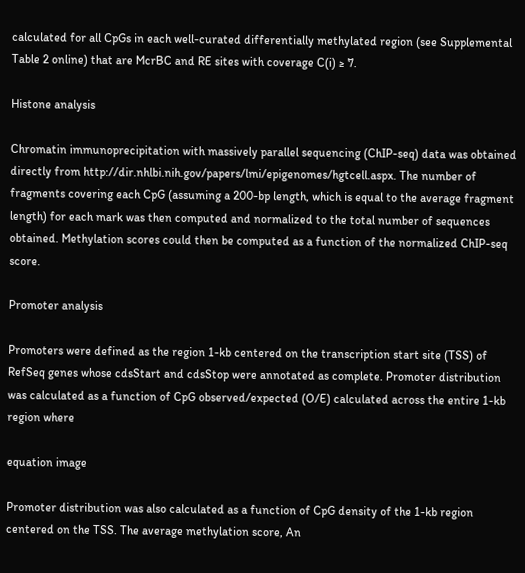calculated for all CpGs in each well-curated differentially methylated region (see Supplemental Table 2 online) that are McrBC and RE sites with coverage C(i) ≥ 7.

Histone analysis

Chromatin immunoprecipitation with massively parallel sequencing (ChIP-seq) data was obtained directly from http://dir.nhlbi.nih.gov/papers/lmi/epigenomes/hgtcell.aspx. The number of fragments covering each CpG (assuming a 200-bp length, which is equal to the average fragment length) for each mark was then computed and normalized to the total number of sequences obtained. Methylation scores could then be computed as a function of the normalized ChIP-seq score.

Promoter analysis

Promoters were defined as the region 1-kb centered on the transcription start site (TSS) of RefSeq genes whose cdsStart and cdsStop were annotated as complete. Promoter distribution was calculated as a function of CpG observed/expected (O/E) calculated across the entire 1-kb region where

equation image

Promoter distribution was also calculated as a function of CpG density of the 1-kb region centered on the TSS. The average methylation score, An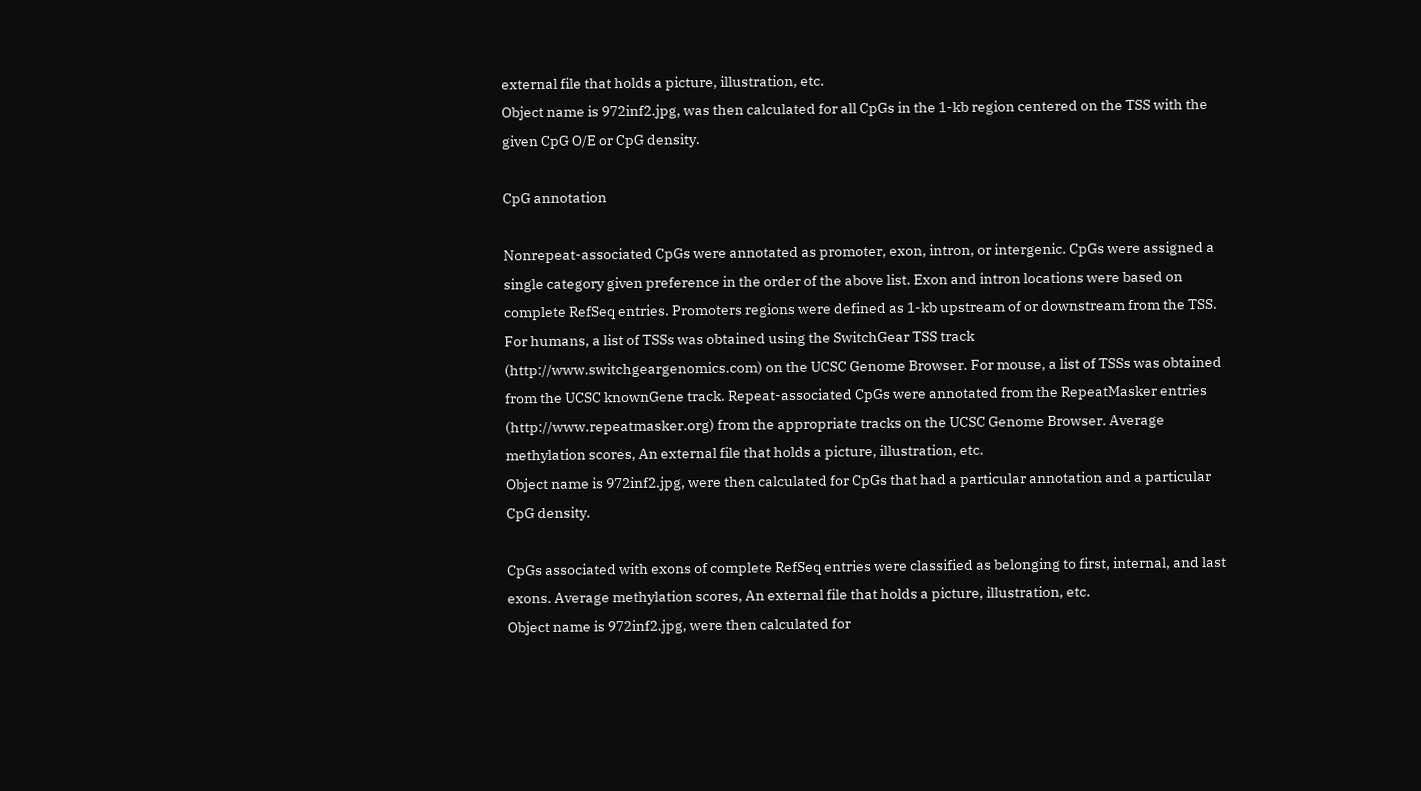external file that holds a picture, illustration, etc.
Object name is 972inf2.jpg, was then calculated for all CpGs in the 1-kb region centered on the TSS with the given CpG O/E or CpG density.

CpG annotation

Nonrepeat-associated CpGs were annotated as promoter, exon, intron, or intergenic. CpGs were assigned a single category given preference in the order of the above list. Exon and intron locations were based on complete RefSeq entries. Promoters regions were defined as 1-kb upstream of or downstream from the TSS. For humans, a list of TSSs was obtained using the SwitchGear TSS track (http://www.switchgeargenomics.com) on the UCSC Genome Browser. For mouse, a list of TSSs was obtained from the UCSC knownGene track. Repeat-associated CpGs were annotated from the RepeatMasker entries (http://www.repeatmasker.org) from the appropriate tracks on the UCSC Genome Browser. Average methylation scores, An external file that holds a picture, illustration, etc.
Object name is 972inf2.jpg, were then calculated for CpGs that had a particular annotation and a particular CpG density.

CpGs associated with exons of complete RefSeq entries were classified as belonging to first, internal, and last exons. Average methylation scores, An external file that holds a picture, illustration, etc.
Object name is 972inf2.jpg, were then calculated for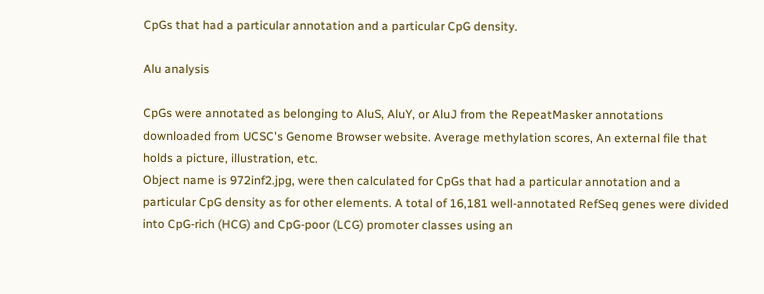CpGs that had a particular annotation and a particular CpG density.

Alu analysis

CpGs were annotated as belonging to AluS, AluY, or AluJ from the RepeatMasker annotations downloaded from UCSC's Genome Browser website. Average methylation scores, An external file that holds a picture, illustration, etc.
Object name is 972inf2.jpg, were then calculated for CpGs that had a particular annotation and a particular CpG density as for other elements. A total of 16,181 well-annotated RefSeq genes were divided into CpG-rich (HCG) and CpG-poor (LCG) promoter classes using an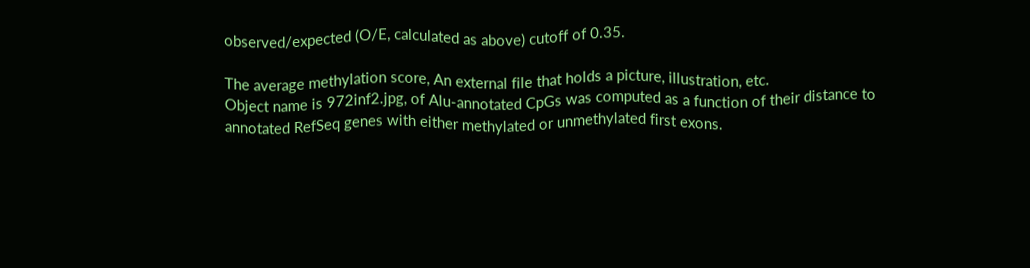observed/expected (O/E, calculated as above) cutoff of 0.35.

The average methylation score, An external file that holds a picture, illustration, etc.
Object name is 972inf2.jpg, of Alu-annotated CpGs was computed as a function of their distance to annotated RefSeq genes with either methylated or unmethylated first exons.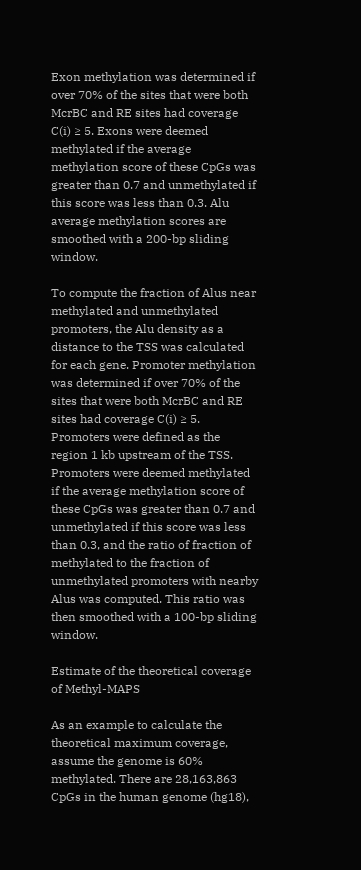Exon methylation was determined if over 70% of the sites that were both McrBC and RE sites had coverage C(i) ≥ 5. Exons were deemed methylated if the average methylation score of these CpGs was greater than 0.7 and unmethylated if this score was less than 0.3. Alu average methylation scores are smoothed with a 200-bp sliding window.

To compute the fraction of Alus near methylated and unmethylated promoters, the Alu density as a distance to the TSS was calculated for each gene. Promoter methylation was determined if over 70% of the sites that were both McrBC and RE sites had coverage C(i) ≥ 5. Promoters were defined as the region 1 kb upstream of the TSS. Promoters were deemed methylated if the average methylation score of these CpGs was greater than 0.7 and unmethylated if this score was less than 0.3, and the ratio of fraction of methylated to the fraction of unmethylated promoters with nearby Alus was computed. This ratio was then smoothed with a 100-bp sliding window.

Estimate of the theoretical coverage of Methyl-MAPS

As an example to calculate the theoretical maximum coverage, assume the genome is 60% methylated. There are 28,163,863 CpGs in the human genome (hg18),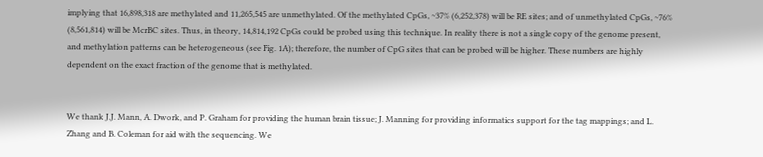implying that 16,898,318 are methylated and 11,265,545 are unmethylated. Of the methylated CpGs, ~37% (6,252,378) will be RE sites; and of unmethylated CpGs, ~76% (8,561,814) will be McrBC sites. Thus, in theory, 14,814,192 CpGs could be probed using this technique. In reality there is not a single copy of the genome present, and methylation patterns can be heterogeneous (see Fig. 1A); therefore, the number of CpG sites that can be probed will be higher. These numbers are highly dependent on the exact fraction of the genome that is methylated.


We thank J.J. Mann, A. Dwork, and P. Graham for providing the human brain tissue; J. Manning for providing informatics support for the tag mappings; and L. Zhang and B. Coleman for aid with the sequencing. We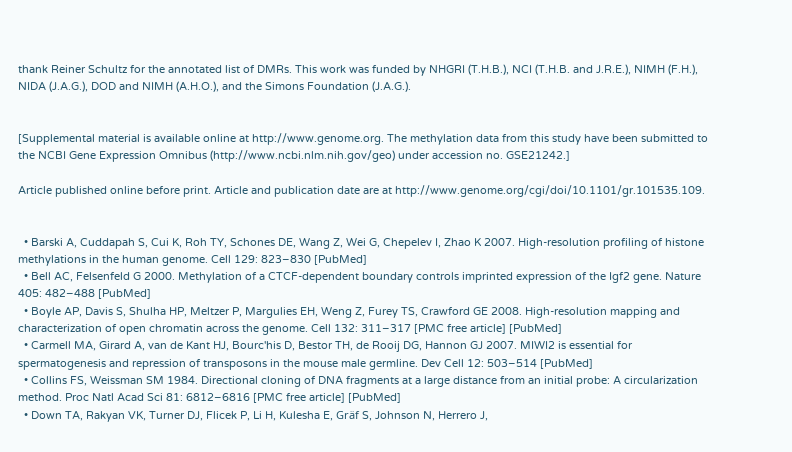thank Reiner Schultz for the annotated list of DMRs. This work was funded by NHGRI (T.H.B.), NCI (T.H.B. and J.R.E.), NIMH (F.H.), NIDA (J.A.G.), DOD and NIMH (A.H.O.), and the Simons Foundation (J.A.G.).


[Supplemental material is available online at http://www.genome.org. The methylation data from this study have been submitted to the NCBI Gene Expression Omnibus (http://www.ncbi.nlm.nih.gov/geo) under accession no. GSE21242.]

Article published online before print. Article and publication date are at http://www.genome.org/cgi/doi/10.1101/gr.101535.109.


  • Barski A, Cuddapah S, Cui K, Roh TY, Schones DE, Wang Z, Wei G, Chepelev I, Zhao K 2007. High-resolution profiling of histone methylations in the human genome. Cell 129: 823–830 [PubMed]
  • Bell AC, Felsenfeld G 2000. Methylation of a CTCF-dependent boundary controls imprinted expression of the Igf2 gene. Nature 405: 482–488 [PubMed]
  • Boyle AP, Davis S, Shulha HP, Meltzer P, Margulies EH, Weng Z, Furey TS, Crawford GE 2008. High-resolution mapping and characterization of open chromatin across the genome. Cell 132: 311–317 [PMC free article] [PubMed]
  • Carmell MA, Girard A, van de Kant HJ, Bourc'his D, Bestor TH, de Rooij DG, Hannon GJ 2007. MIWI2 is essential for spermatogenesis and repression of transposons in the mouse male germline. Dev Cell 12: 503–514 [PubMed]
  • Collins FS, Weissman SM 1984. Directional cloning of DNA fragments at a large distance from an initial probe: A circularization method. Proc Natl Acad Sci 81: 6812–6816 [PMC free article] [PubMed]
  • Down TA, Rakyan VK, Turner DJ, Flicek P, Li H, Kulesha E, Gräf S, Johnson N, Herrero J,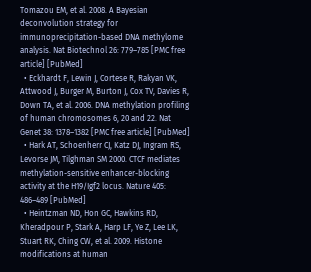Tomazou EM, et al. 2008. A Bayesian deconvolution strategy for immunoprecipitation-based DNA methylome analysis. Nat Biotechnol 26: 779–785 [PMC free article] [PubMed]
  • Eckhardt F, Lewin J, Cortese R, Rakyan VK, Attwood J, Burger M, Burton J, Cox TV, Davies R, Down TA, et al. 2006. DNA methylation profiling of human chromosomes 6, 20 and 22. Nat Genet 38: 1378–1382 [PMC free article] [PubMed]
  • Hark AT, Schoenherr CJ, Katz DJ, Ingram RS, Levorse JM, Tilghman SM 2000. CTCF mediates methylation-sensitive enhancer-blocking activity at the H19/Igf2 locus. Nature 405: 486–489 [PubMed]
  • Heintzman ND, Hon GC, Hawkins RD, Kheradpour P, Stark A, Harp LF, Ye Z, Lee LK, Stuart RK, Ching CW, et al. 2009. Histone modifications at human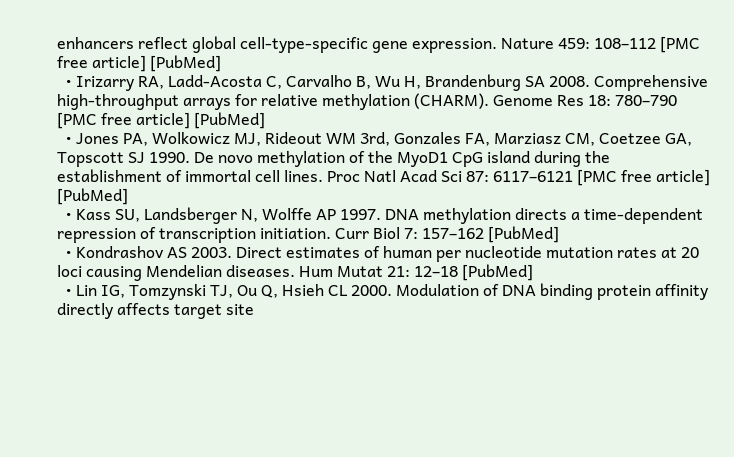enhancers reflect global cell-type-specific gene expression. Nature 459: 108–112 [PMC free article] [PubMed]
  • Irizarry RA, Ladd-Acosta C, Carvalho B, Wu H, Brandenburg SA 2008. Comprehensive high-throughput arrays for relative methylation (CHARM). Genome Res 18: 780–790 [PMC free article] [PubMed]
  • Jones PA, Wolkowicz MJ, Rideout WM 3rd, Gonzales FA, Marziasz CM, Coetzee GA, Topscott SJ 1990. De novo methylation of the MyoD1 CpG island during the establishment of immortal cell lines. Proc Natl Acad Sci 87: 6117–6121 [PMC free article] [PubMed]
  • Kass SU, Landsberger N, Wolffe AP 1997. DNA methylation directs a time-dependent repression of transcription initiation. Curr Biol 7: 157–162 [PubMed]
  • Kondrashov AS 2003. Direct estimates of human per nucleotide mutation rates at 20 loci causing Mendelian diseases. Hum Mutat 21: 12–18 [PubMed]
  • Lin IG, Tomzynski TJ, Ou Q, Hsieh CL 2000. Modulation of DNA binding protein affinity directly affects target site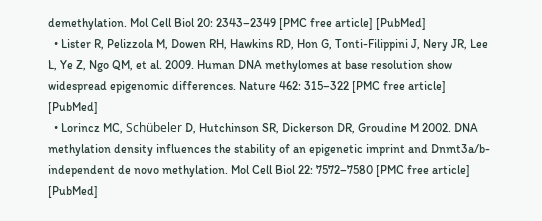demethylation. Mol Cell Biol 20: 2343–2349 [PMC free article] [PubMed]
  • Lister R, Pelizzola M, Dowen RH, Hawkins RD, Hon G, Tonti-Filippini J, Nery JR, Lee L, Ye Z, Ngo QM, et al. 2009. Human DNA methylomes at base resolution show widespread epigenomic differences. Nature 462: 315–322 [PMC free article] [PubMed]
  • Lorincz MC, Schübeler D, Hutchinson SR, Dickerson DR, Groudine M 2002. DNA methylation density influences the stability of an epigenetic imprint and Dnmt3a/b-independent de novo methylation. Mol Cell Biol 22: 7572–7580 [PMC free article] [PubMed]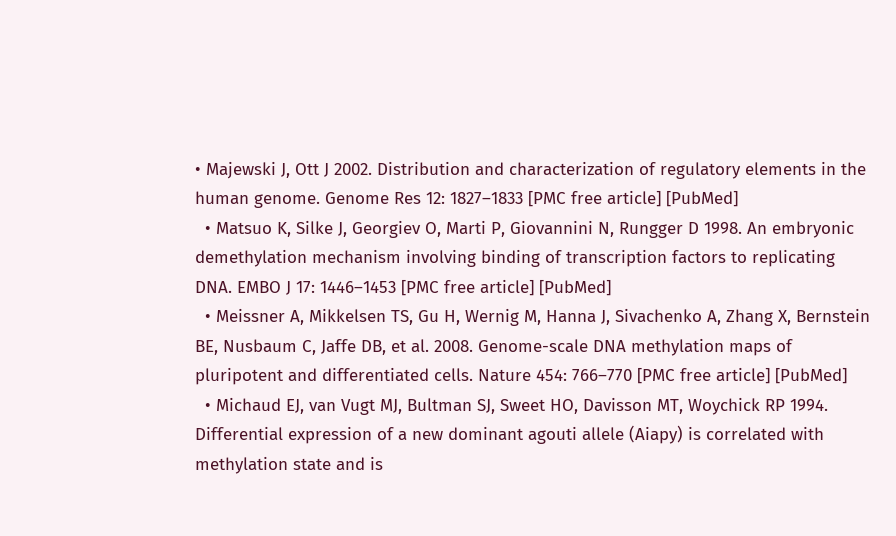• Majewski J, Ott J 2002. Distribution and characterization of regulatory elements in the human genome. Genome Res 12: 1827–1833 [PMC free article] [PubMed]
  • Matsuo K, Silke J, Georgiev O, Marti P, Giovannini N, Rungger D 1998. An embryonic demethylation mechanism involving binding of transcription factors to replicating DNA. EMBO J 17: 1446–1453 [PMC free article] [PubMed]
  • Meissner A, Mikkelsen TS, Gu H, Wernig M, Hanna J, Sivachenko A, Zhang X, Bernstein BE, Nusbaum C, Jaffe DB, et al. 2008. Genome-scale DNA methylation maps of pluripotent and differentiated cells. Nature 454: 766–770 [PMC free article] [PubMed]
  • Michaud EJ, van Vugt MJ, Bultman SJ, Sweet HO, Davisson MT, Woychick RP 1994. Differential expression of a new dominant agouti allele (Aiapy) is correlated with methylation state and is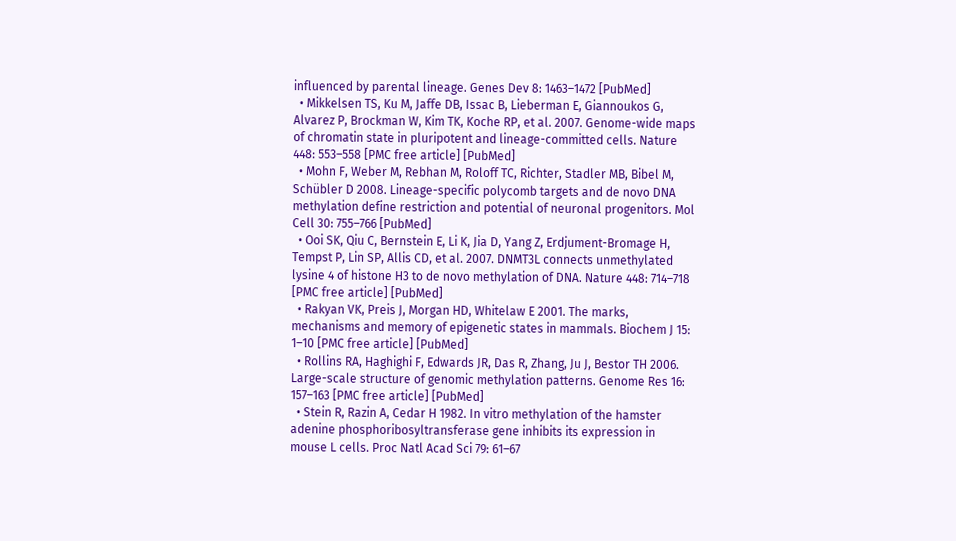influenced by parental lineage. Genes Dev 8: 1463–1472 [PubMed]
  • Mikkelsen TS, Ku M, Jaffe DB, Issac B, Lieberman E, Giannoukos G, Alvarez P, Brockman W, Kim TK, Koche RP, et al. 2007. Genome-wide maps of chromatin state in pluripotent and lineage-committed cells. Nature 448: 553–558 [PMC free article] [PubMed]
  • Mohn F, Weber M, Rebhan M, Roloff TC, Richter, Stadler MB, Bibel M, Schübler D 2008. Lineage-specific polycomb targets and de novo DNA methylation define restriction and potential of neuronal progenitors. Mol Cell 30: 755–766 [PubMed]
  • Ooi SK, Qiu C, Bernstein E, Li K, Jia D, Yang Z, Erdjument-Bromage H, Tempst P, Lin SP, Allis CD, et al. 2007. DNMT3L connects unmethylated lysine 4 of histone H3 to de novo methylation of DNA. Nature 448: 714–718 [PMC free article] [PubMed]
  • Rakyan VK, Preis J, Morgan HD, Whitelaw E 2001. The marks, mechanisms and memory of epigenetic states in mammals. Biochem J 15: 1–10 [PMC free article] [PubMed]
  • Rollins RA, Haghighi F, Edwards JR, Das R, Zhang, Ju J, Bestor TH 2006. Large-scale structure of genomic methylation patterns. Genome Res 16: 157–163 [PMC free article] [PubMed]
  • Stein R, Razin A, Cedar H 1982. In vitro methylation of the hamster adenine phosphoribosyltransferase gene inhibits its expression in mouse L cells. Proc Natl Acad Sci 79: 61–67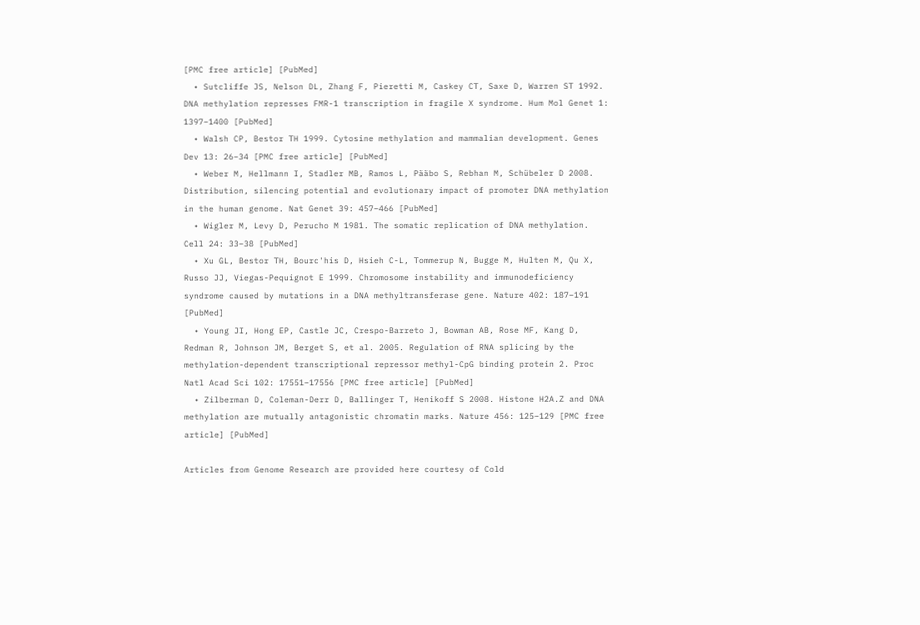[PMC free article] [PubMed]
  • Sutcliffe JS, Nelson DL, Zhang F, Pieretti M, Caskey CT, Saxe D, Warren ST 1992. DNA methylation represses FMR-1 transcription in fragile X syndrome. Hum Mol Genet 1: 1397–1400 [PubMed]
  • Walsh CP, Bestor TH 1999. Cytosine methylation and mammalian development. Genes Dev 13: 26–34 [PMC free article] [PubMed]
  • Weber M, Hellmann I, Stadler MB, Ramos L, Pääbo S, Rebhan M, Schübeler D 2008. Distribution, silencing potential and evolutionary impact of promoter DNA methylation in the human genome. Nat Genet 39: 457–466 [PubMed]
  • Wigler M, Levy D, Perucho M 1981. The somatic replication of DNA methylation. Cell 24: 33–38 [PubMed]
  • Xu GL, Bestor TH, Bourc'his D, Hsieh C-L, Tommerup N, Bugge M, Hulten M, Qu X, Russo JJ, Viegas-Pequignot E 1999. Chromosome instability and immunodeficiency syndrome caused by mutations in a DNA methyltransferase gene. Nature 402: 187–191 [PubMed]
  • Young JI, Hong EP, Castle JC, Crespo-Barreto J, Bowman AB, Rose MF, Kang D, Redman R, Johnson JM, Berget S, et al. 2005. Regulation of RNA splicing by the methylation-dependent transcriptional repressor methyl-CpG binding protein 2. Proc Natl Acad Sci 102: 17551–17556 [PMC free article] [PubMed]
  • Zilberman D, Coleman-Derr D, Ballinger T, Henikoff S 2008. Histone H2A.Z and DNA methylation are mutually antagonistic chromatin marks. Nature 456: 125–129 [PMC free article] [PubMed]

Articles from Genome Research are provided here courtesy of Cold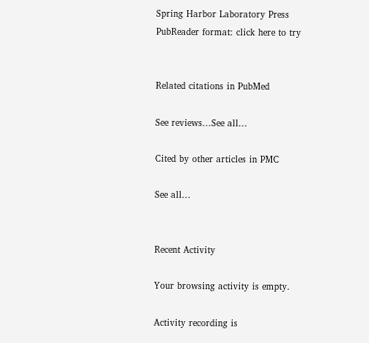Spring Harbor Laboratory Press
PubReader format: click here to try


Related citations in PubMed

See reviews...See all...

Cited by other articles in PMC

See all...


Recent Activity

Your browsing activity is empty.

Activity recording is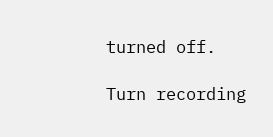turned off.

Turn recording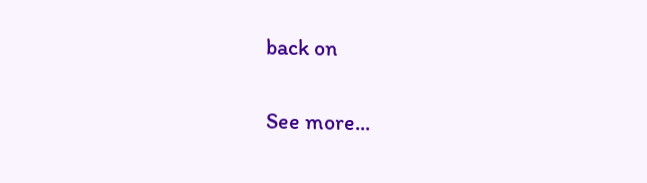back on

See more...